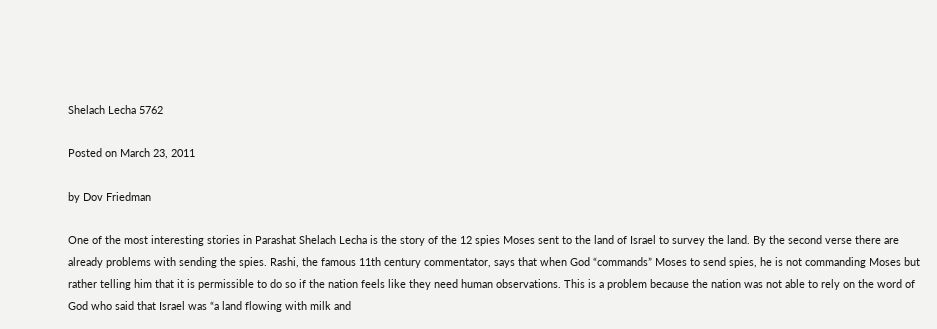Shelach Lecha 5762

Posted on March 23, 2011

by Dov Friedman

One of the most interesting stories in Parashat Shelach Lecha is the story of the 12 spies Moses sent to the land of Israel to survey the land. By the second verse there are already problems with sending the spies. Rashi, the famous 11th century commentator, says that when God “commands” Moses to send spies, he is not commanding Moses but rather telling him that it is permissible to do so if the nation feels like they need human observations. This is a problem because the nation was not able to rely on the word of God who said that Israel was “a land flowing with milk and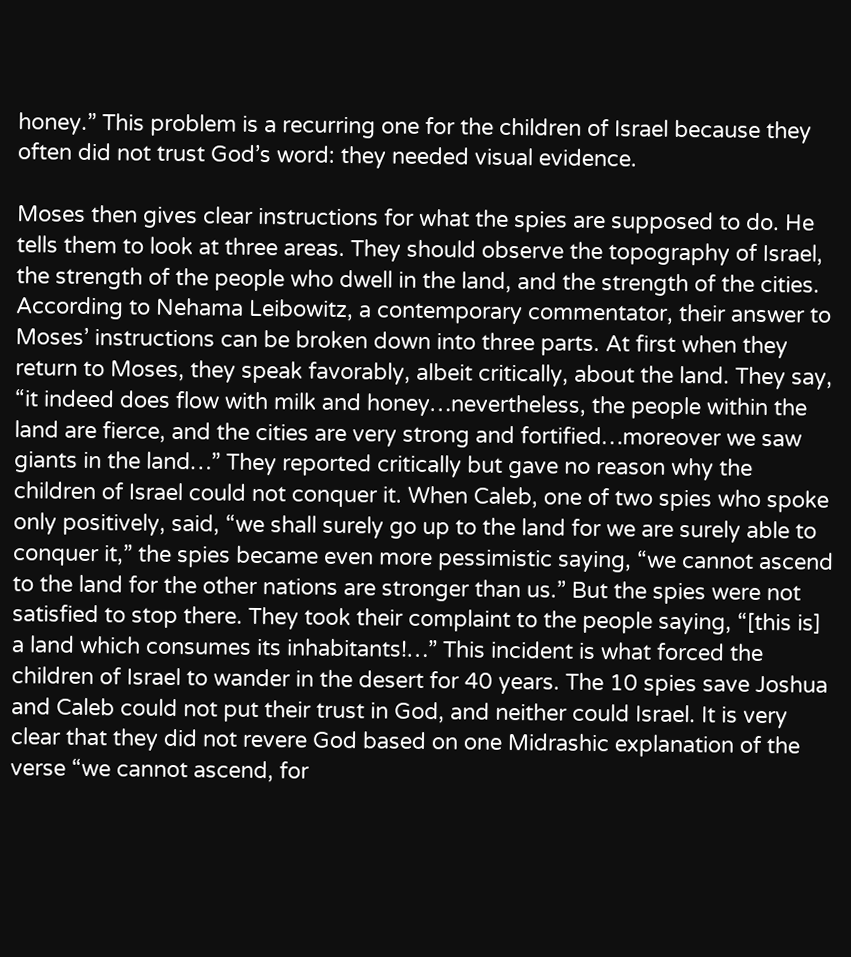honey.” This problem is a recurring one for the children of Israel because they often did not trust God’s word: they needed visual evidence.

Moses then gives clear instructions for what the spies are supposed to do. He tells them to look at three areas. They should observe the topography of Israel, the strength of the people who dwell in the land, and the strength of the cities. According to Nehama Leibowitz, a contemporary commentator, their answer to Moses’ instructions can be broken down into three parts. At first when they return to Moses, they speak favorably, albeit critically, about the land. They say, “it indeed does flow with milk and honey…nevertheless, the people within the land are fierce, and the cities are very strong and fortified…moreover we saw giants in the land…” They reported critically but gave no reason why the children of Israel could not conquer it. When Caleb, one of two spies who spoke only positively, said, “we shall surely go up to the land for we are surely able to conquer it,” the spies became even more pessimistic saying, “we cannot ascend to the land for the other nations are stronger than us.” But the spies were not satisfied to stop there. They took their complaint to the people saying, “[this is] a land which consumes its inhabitants!…” This incident is what forced the children of Israel to wander in the desert for 40 years. The 10 spies save Joshua and Caleb could not put their trust in God, and neither could Israel. It is very clear that they did not revere God based on one Midrashic explanation of the verse “we cannot ascend, for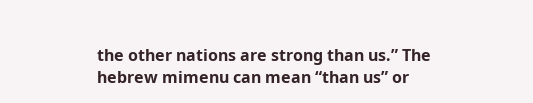the other nations are strong than us.” The hebrew mimenu can mean “than us” or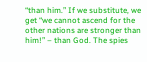“than him.” If we substitute, we get “we cannot ascend for the other nations are stronger than him!” – than God. The spies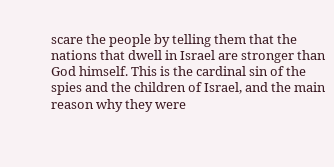scare the people by telling them that the nations that dwell in Israel are stronger than God himself. This is the cardinal sin of the spies and the children of Israel, and the main reason why they were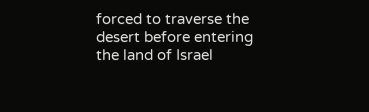forced to traverse the desert before entering the land of Israel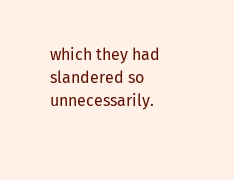which they had slandered so unnecessarily.